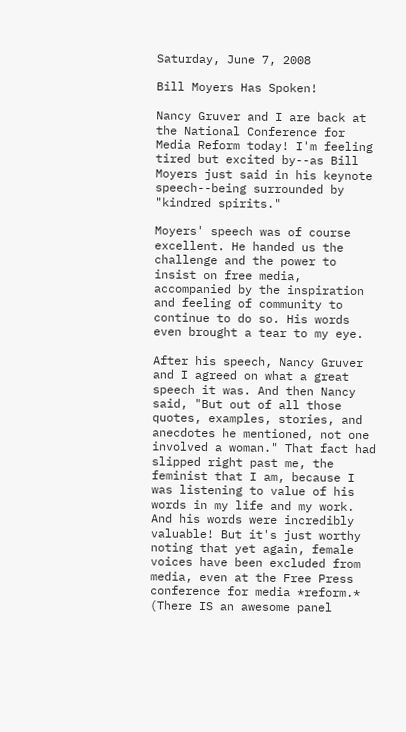Saturday, June 7, 2008

Bill Moyers Has Spoken!

Nancy Gruver and I are back at the National Conference for Media Reform today! I'm feeling tired but excited by--as Bill Moyers just said in his keynote speech--being surrounded by "kindred spirits."

Moyers' speech was of course excellent. He handed us the challenge and the power to insist on free media, accompanied by the inspiration and feeling of community to continue to do so. His words even brought a tear to my eye.

After his speech, Nancy Gruver and I agreed on what a great speech it was. And then Nancy said, "But out of all those quotes, examples, stories, and anecdotes he mentioned, not one involved a woman." That fact had slipped right past me, the feminist that I am, because I was listening to value of his words in my life and my work. And his words were incredibly valuable! But it's just worthy noting that yet again, female voices have been excluded from media, even at the Free Press conference for media *reform.* (There IS an awesome panel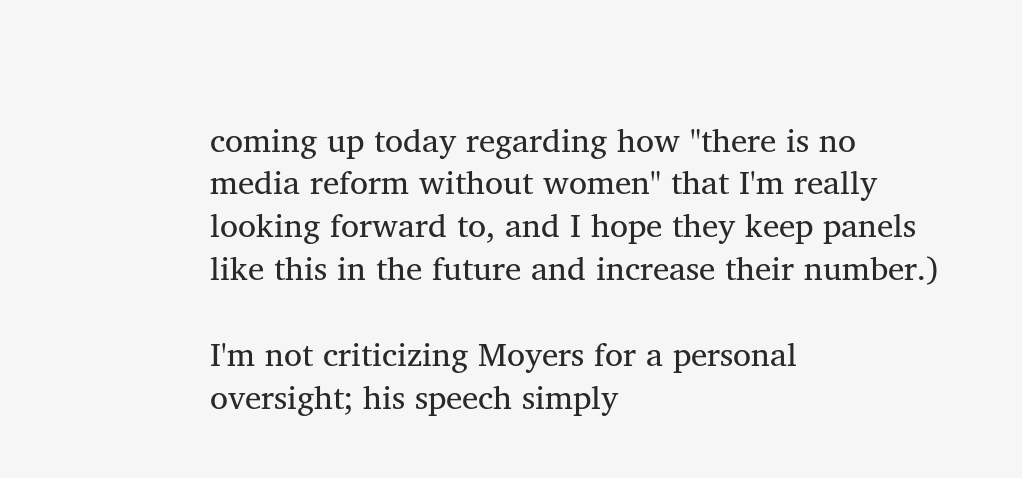coming up today regarding how "there is no media reform without women" that I'm really looking forward to, and I hope they keep panels like this in the future and increase their number.)

I'm not criticizing Moyers for a personal oversight; his speech simply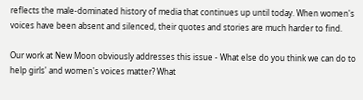reflects the male-dominated history of media that continues up until today. When women's voices have been absent and silenced, their quotes and stories are much harder to find.

Our work at New Moon obviously addresses this issue - What else do you think we can do to help girls' and women's voices matter? What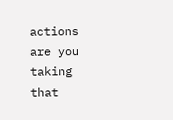actions are you taking that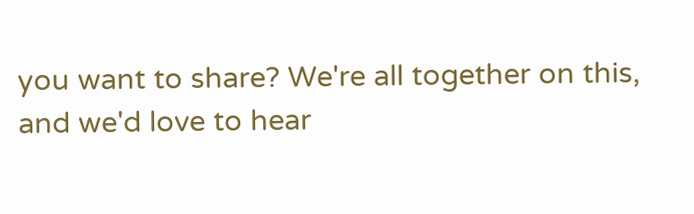you want to share? We're all together on this, and we'd love to hear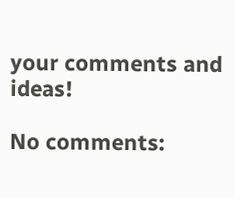your comments and ideas!

No comments: